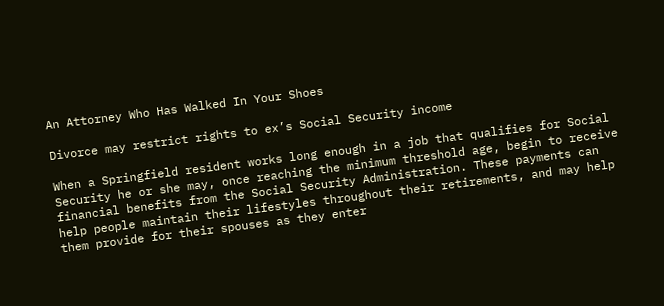An Attorney Who Has Walked In Your Shoes

Divorce may restrict rights to ex’s Social Security income

When a Springfield resident works long enough in a job that qualifies for Social Security he or she may, once reaching the minimum threshold age, begin to receive financial benefits from the Social Security Administration. These payments can help people maintain their lifestyles throughout their retirements, and may help them provide for their spouses as they enter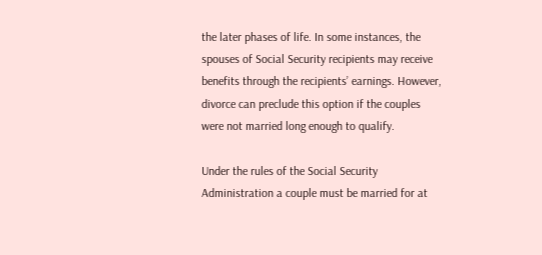the later phases of life. In some instances, the spouses of Social Security recipients may receive benefits through the recipients’ earnings. However, divorce can preclude this option if the couples were not married long enough to qualify.

Under the rules of the Social Security Administration a couple must be married for at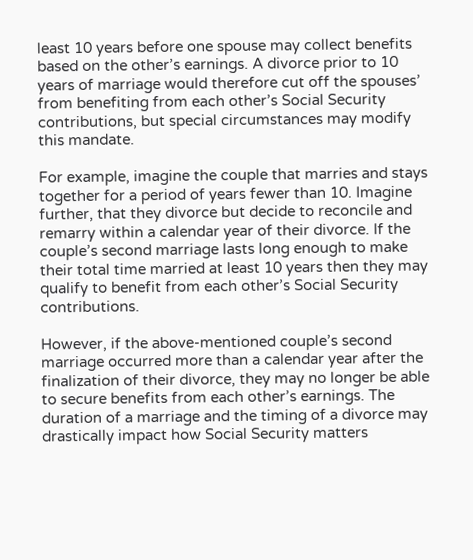least 10 years before one spouse may collect benefits based on the other’s earnings. A divorce prior to 10 years of marriage would therefore cut off the spouses’ from benefiting from each other’s Social Security contributions, but special circumstances may modify this mandate.

For example, imagine the couple that marries and stays together for a period of years fewer than 10. Imagine further, that they divorce but decide to reconcile and remarry within a calendar year of their divorce. If the couple’s second marriage lasts long enough to make their total time married at least 10 years then they may qualify to benefit from each other’s Social Security contributions.

However, if the above-mentioned couple’s second marriage occurred more than a calendar year after the finalization of their divorce, they may no longer be able to secure benefits from each other’s earnings. The duration of a marriage and the timing of a divorce may drastically impact how Social Security matters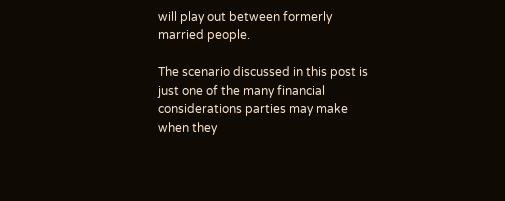will play out between formerly married people.

The scenario discussed in this post is just one of the many financial considerations parties may make when they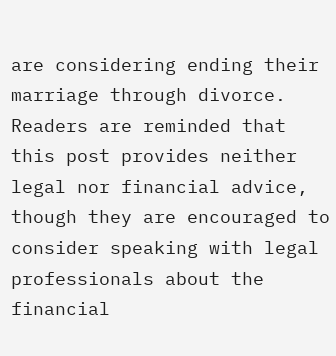are considering ending their marriage through divorce. Readers are reminded that this post provides neither legal nor financial advice, though they are encouraged to consider speaking with legal professionals about the financial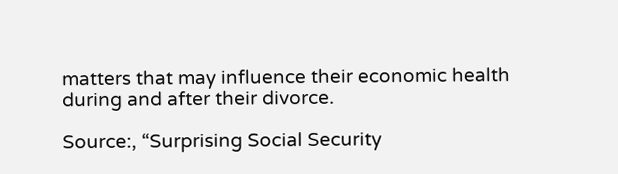matters that may influence their economic health during and after their divorce.

Source:, “Surprising Social Security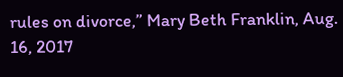rules on divorce,” Mary Beth Franklin, Aug. 16, 2017